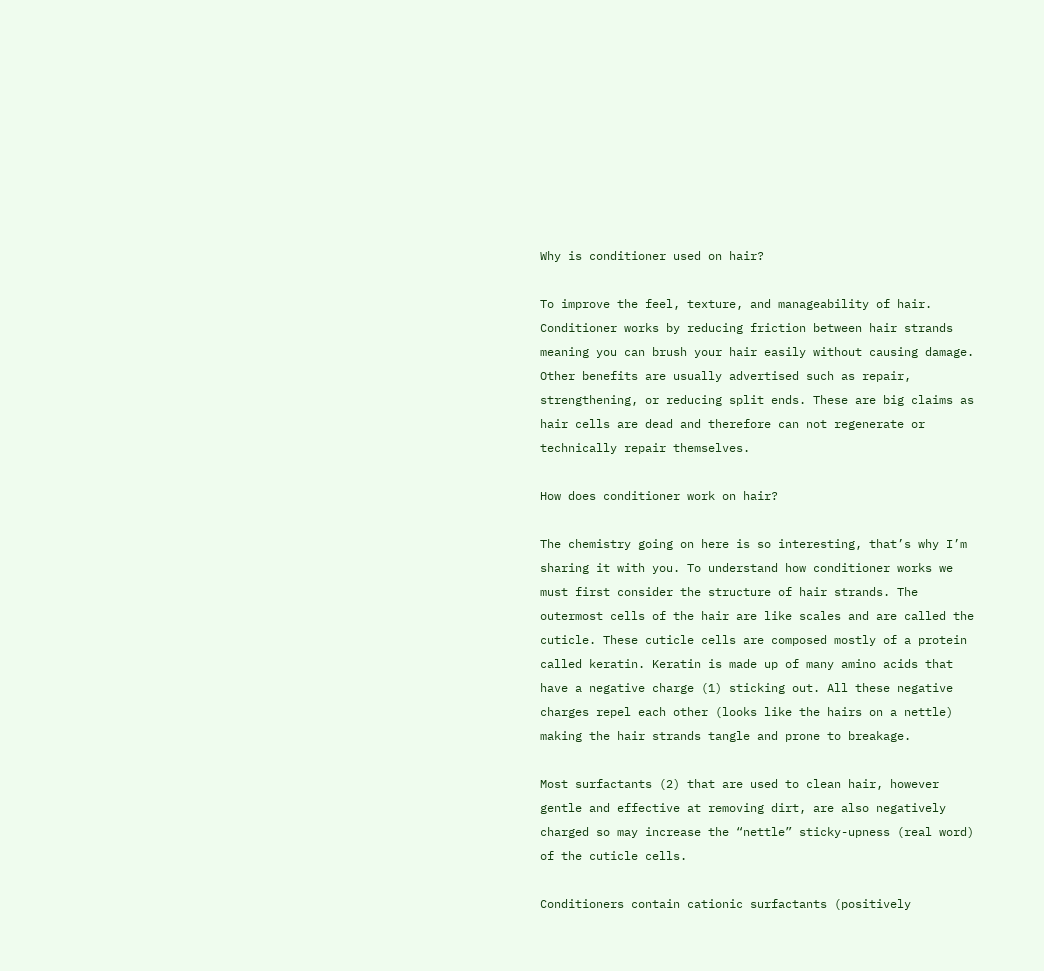Why is conditioner used on hair?

To improve the feel, texture, and manageability of hair. Conditioner works by reducing friction between hair strands meaning you can brush your hair easily without causing damage. Other benefits are usually advertised such as repair, strengthening, or reducing split ends. These are big claims as hair cells are dead and therefore can not regenerate or technically repair themselves.

How does conditioner work on hair?

The chemistry going on here is so interesting, that’s why I’m sharing it with you. To understand how conditioner works we must first consider the structure of hair strands. The outermost cells of the hair are like scales and are called the cuticle. These cuticle cells are composed mostly of a protein called keratin. Keratin is made up of many amino acids that have a negative charge (1) sticking out. All these negative charges repel each other (looks like the hairs on a nettle) making the hair strands tangle and prone to breakage.

Most surfactants (2) that are used to clean hair, however gentle and effective at removing dirt, are also negatively charged so may increase the “nettle” sticky-upness (real word) of the cuticle cells.

Conditioners contain cationic surfactants (positively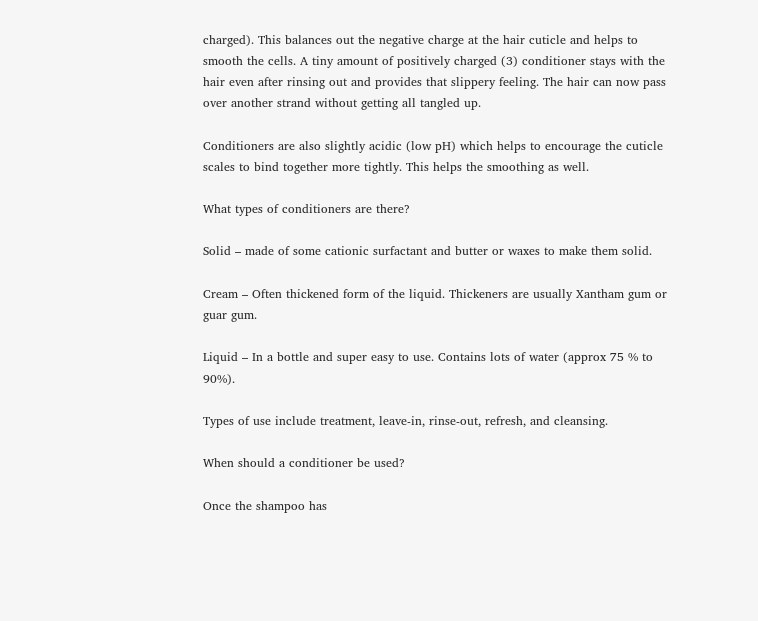charged). This balances out the negative charge at the hair cuticle and helps to smooth the cells. A tiny amount of positively charged (3) conditioner stays with the hair even after rinsing out and provides that slippery feeling. The hair can now pass over another strand without getting all tangled up.

Conditioners are also slightly acidic (low pH) which helps to encourage the cuticle scales to bind together more tightly. This helps the smoothing as well.

What types of conditioners are there?

Solid – made of some cationic surfactant and butter or waxes to make them solid.

Cream – Often thickened form of the liquid. Thickeners are usually Xantham gum or guar gum.

Liquid – In a bottle and super easy to use. Contains lots of water (approx 75 % to 90%).

Types of use include treatment, leave-in, rinse-out, refresh, and cleansing.

When should a conditioner be used?

Once the shampoo has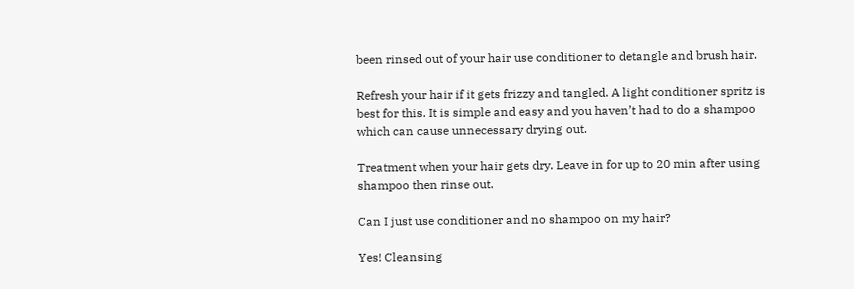been rinsed out of your hair use conditioner to detangle and brush hair.

Refresh your hair if it gets frizzy and tangled. A light conditioner spritz is best for this. It is simple and easy and you haven’t had to do a shampoo which can cause unnecessary drying out.

Treatment when your hair gets dry. Leave in for up to 20 min after using shampoo then rinse out.

Can I just use conditioner and no shampoo on my hair?

Yes! Cleansing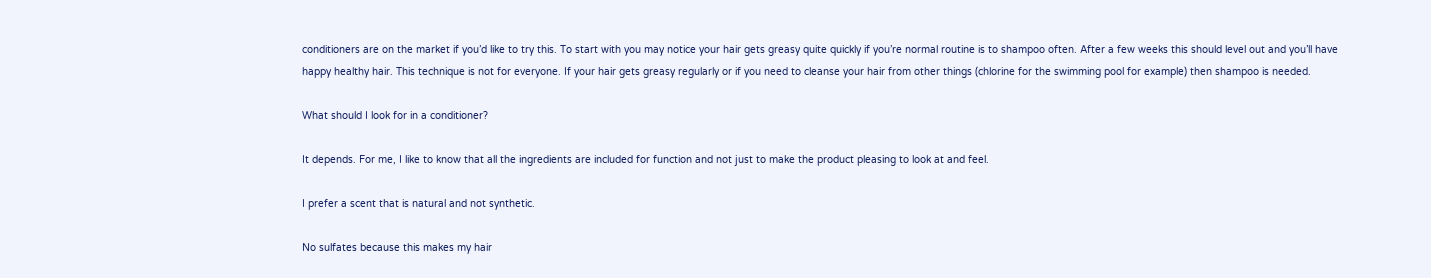conditioners are on the market if you’d like to try this. To start with you may notice your hair gets greasy quite quickly if you’re normal routine is to shampoo often. After a few weeks this should level out and you’ll have happy healthy hair. This technique is not for everyone. If your hair gets greasy regularly or if you need to cleanse your hair from other things (chlorine for the swimming pool for example) then shampoo is needed.

What should I look for in a conditioner?

It depends. For me, I like to know that all the ingredients are included for function and not just to make the product pleasing to look at and feel.

I prefer a scent that is natural and not synthetic.

No sulfates because this makes my hair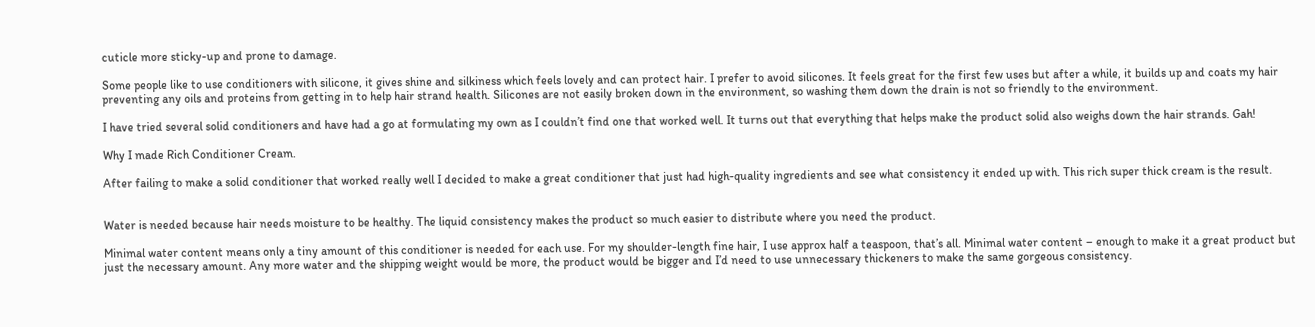cuticle more sticky-up and prone to damage.

Some people like to use conditioners with silicone, it gives shine and silkiness which feels lovely and can protect hair. I prefer to avoid silicones. It feels great for the first few uses but after a while, it builds up and coats my hair preventing any oils and proteins from getting in to help hair strand health. Silicones are not easily broken down in the environment, so washing them down the drain is not so friendly to the environment.

I have tried several solid conditioners and have had a go at formulating my own as I couldn’t find one that worked well. It turns out that everything that helps make the product solid also weighs down the hair strands. Gah!

Why I made Rich Conditioner Cream.

After failing to make a solid conditioner that worked really well I decided to make a great conditioner that just had high-quality ingredients and see what consistency it ended up with. This rich super thick cream is the result.


Water is needed because hair needs moisture to be healthy. The liquid consistency makes the product so much easier to distribute where you need the product.

Minimal water content means only a tiny amount of this conditioner is needed for each use. For my shoulder-length fine hair, I use approx half a teaspoon, that’s all. Minimal water content – enough to make it a great product but just the necessary amount. Any more water and the shipping weight would be more, the product would be bigger and I’d need to use unnecessary thickeners to make the same gorgeous consistency.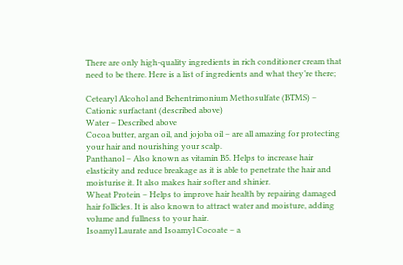There are only high-quality ingredients in rich conditioner cream that need to be there. Here is a list of ingredients and what they’re there;

Cetearyl Alcohol and Behentrimonium Methosulfate (BTMS) – Cationic surfactant (described above)
Water – Described above
Cocoa butter, argan oil, and jojoba oil – are all amazing for protecting your hair and nourishing your scalp.
Panthanol – Also known as vitamin B5. Helps to increase hair elasticity and reduce breakage as it is able to penetrate the hair and moisturise it. It also makes hair softer and shinier.
Wheat Protein – Helps to improve hair health by repairing damaged hair follicles. It is also known to attract water and moisture, adding volume and fullness to your hair.
Isoamyl Laurate and Isoamyl Cocoate – a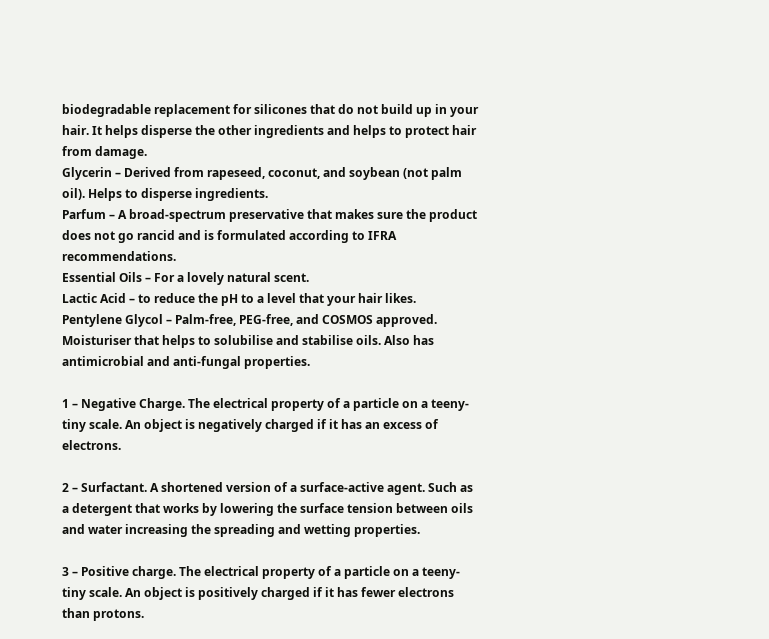biodegradable replacement for silicones that do not build up in your hair. It helps disperse the other ingredients and helps to protect hair from damage.
Glycerin – Derived from rapeseed, coconut, and soybean (not palm oil). Helps to disperse ingredients.
Parfum – A broad-spectrum preservative that makes sure the product does not go rancid and is formulated according to IFRA recommendations.
Essential Oils – For a lovely natural scent.
Lactic Acid – to reduce the pH to a level that your hair likes.
Pentylene Glycol – Palm-free, PEG-free, and COSMOS approved. Moisturiser that helps to solubilise and stabilise oils. Also has antimicrobial and anti-fungal properties.

1 – Negative Charge. The electrical property of a particle on a teeny-tiny scale. An object is negatively charged if it has an excess of electrons.

2 – Surfactant. A shortened version of a surface-active agent. Such as a detergent that works by lowering the surface tension between oils and water increasing the spreading and wetting properties.

3 – Positive charge. The electrical property of a particle on a teeny-tiny scale. An object is positively charged if it has fewer electrons than protons.